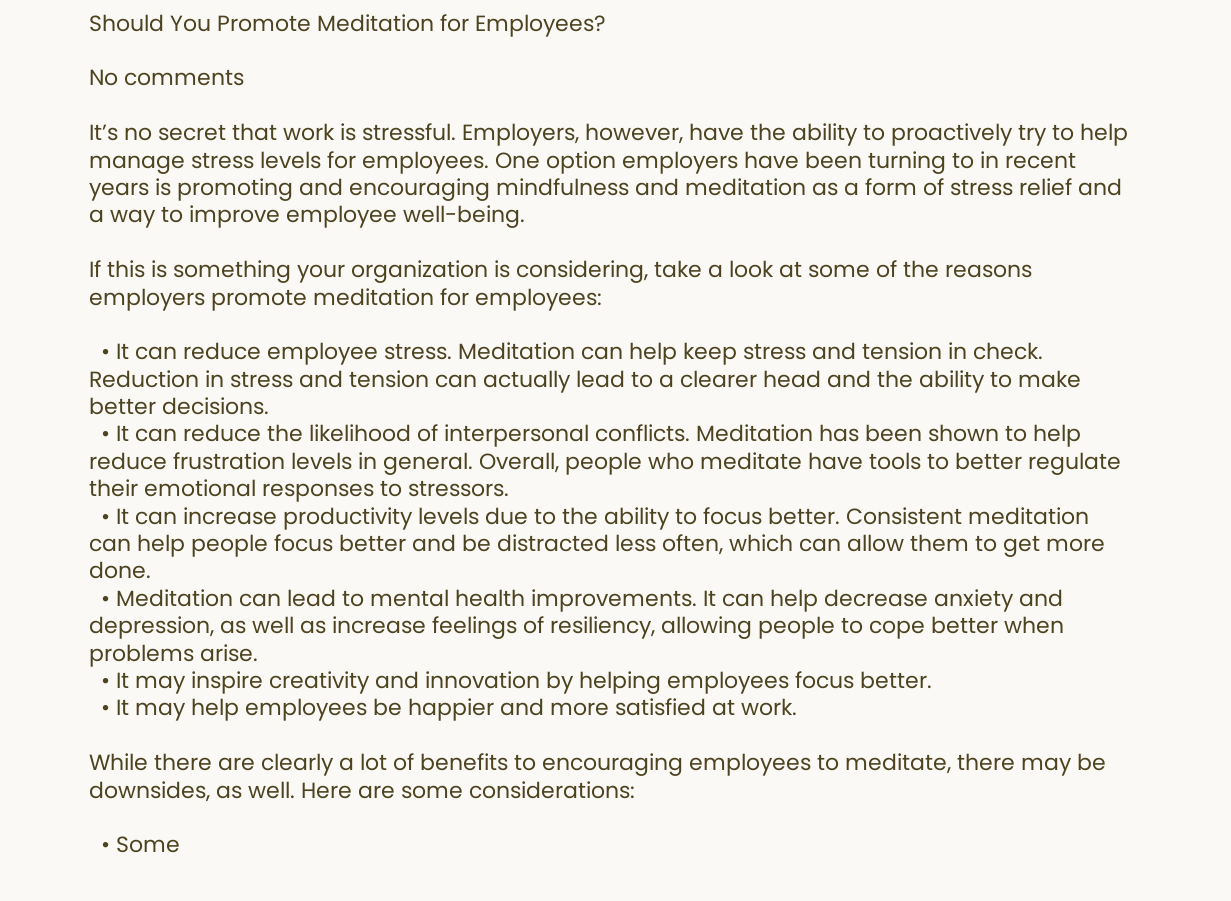Should You Promote Meditation for Employees?

No comments

It’s no secret that work is stressful. Employers, however, have the ability to proactively try to help manage stress levels for employees. One option employers have been turning to in recent years is promoting and encouraging mindfulness and meditation as a form of stress relief and a way to improve employee well-being.

If this is something your organization is considering, take a look at some of the reasons employers promote meditation for employees:

  • It can reduce employee stress. Meditation can help keep stress and tension in check. Reduction in stress and tension can actually lead to a clearer head and the ability to make better decisions.
  • It can reduce the likelihood of interpersonal conflicts. Meditation has been shown to help reduce frustration levels in general. Overall, people who meditate have tools to better regulate their emotional responses to stressors.
  • It can increase productivity levels due to the ability to focus better. Consistent meditation can help people focus better and be distracted less often, which can allow them to get more done.
  • Meditation can lead to mental health improvements. It can help decrease anxiety and depression, as well as increase feelings of resiliency, allowing people to cope better when problems arise.
  • It may inspire creativity and innovation by helping employees focus better.
  • It may help employees be happier and more satisfied at work.

While there are clearly a lot of benefits to encouraging employees to meditate, there may be downsides, as well. Here are some considerations:

  • Some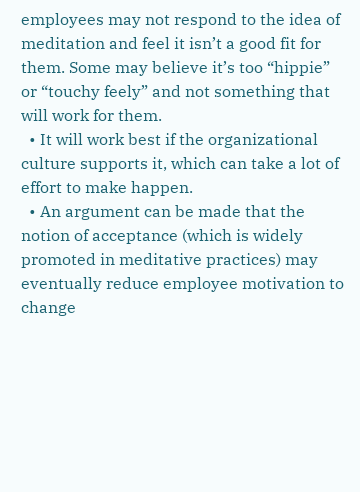employees may not respond to the idea of meditation and feel it isn’t a good fit for them. Some may believe it’s too “hippie” or “touchy feely” and not something that will work for them.
  • It will work best if the organizational culture supports it, which can take a lot of effort to make happen.
  • An argument can be made that the notion of acceptance (which is widely promoted in meditative practices) may eventually reduce employee motivation to change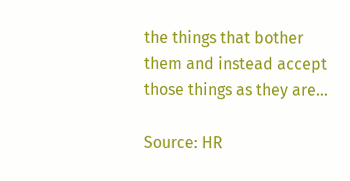the things that bother them and instead accept those things as they are…

Source: HR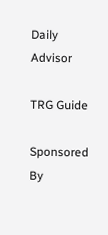Daily Advisor

TRG Guide

Sponsored By